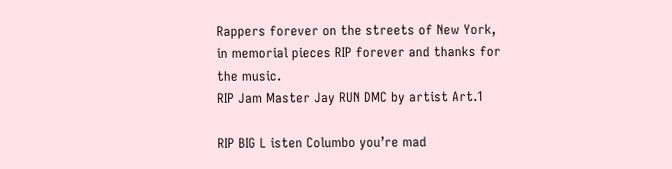Rappers forever on the streets of New York, in memorial pieces RIP forever and thanks for the music.
RIP Jam Master Jay RUN DMC by artist Art.1

RIP BIG L isten Columbo you’re mad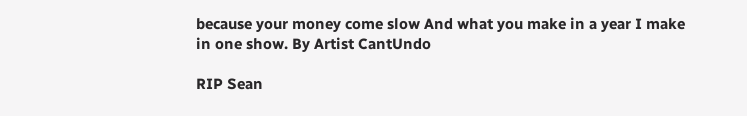because your money come slow And what you make in a year I make in one show. By Artist CantUndo

RIP Sean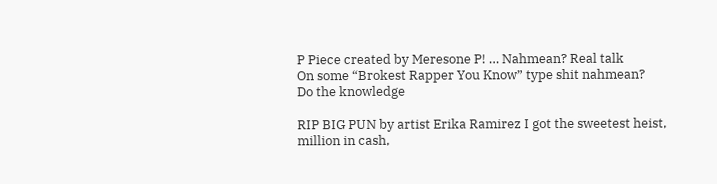P Piece created by Meresone P! … Nahmean? Real talk
On some “Brokest Rapper You Know” type shit nahmean?
Do the knowledge

RIP BIG PUN by artist Erika Ramirez I got the sweetest heist, million in cash,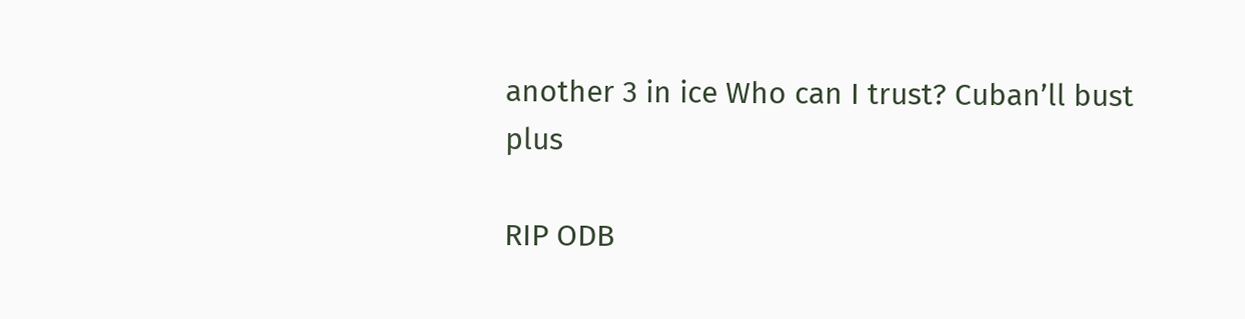another 3 in ice Who can I trust? Cuban’ll bust plus

RIP ODB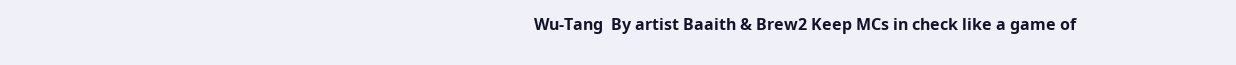Wu-Tang  By artist Baaith & Brew2 Keep MCs in check like a game of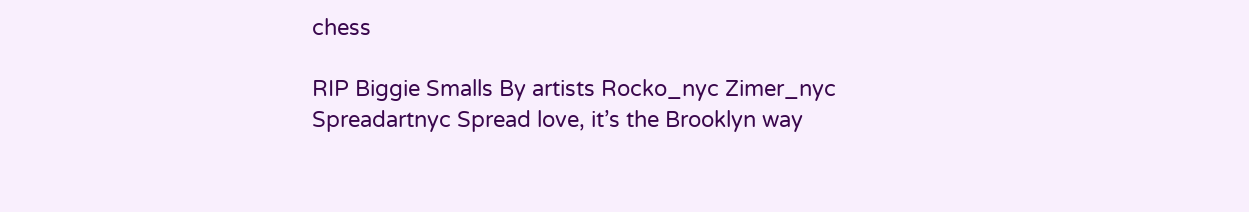chess

RIP Biggie Smalls By artists Rocko_nyc Zimer_nyc Spreadartnyc Spread love, it’s the Brooklyn way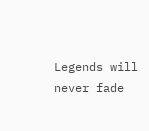Legends will never fade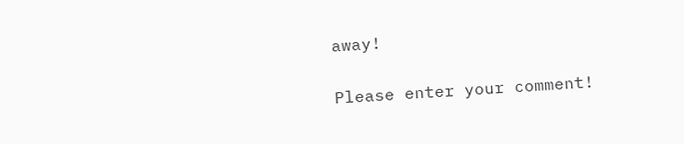away!


Please enter your comment!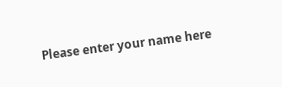Please enter your name here